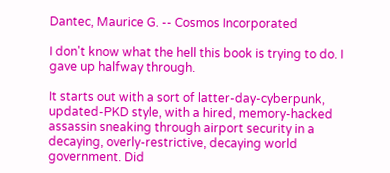Dantec, Maurice G. -- Cosmos Incorporated

I don't know what the hell this book is trying to do. I gave up halfway through.

It starts out with a sort of latter-day-cyberpunk, updated-PKD style, with a hired, memory-hacked assassin sneaking through airport security in a decaying, overly-restrictive, decaying world government. Did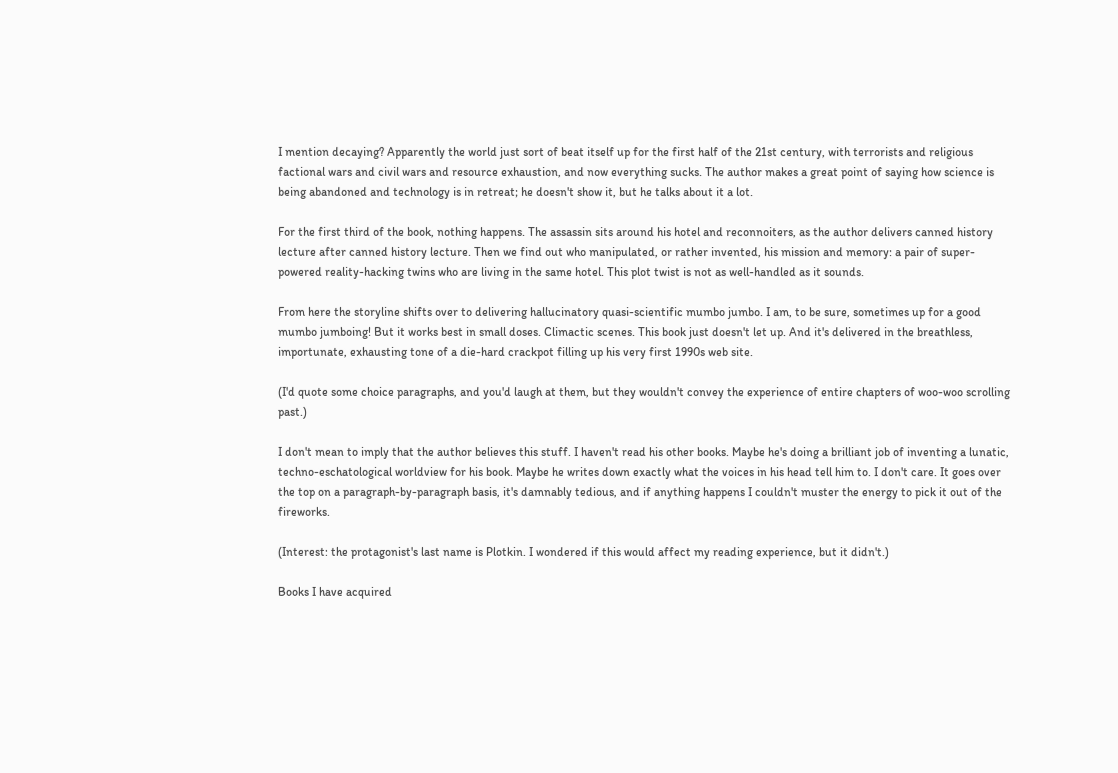I mention decaying? Apparently the world just sort of beat itself up for the first half of the 21st century, with terrorists and religious factional wars and civil wars and resource exhaustion, and now everything sucks. The author makes a great point of saying how science is being abandoned and technology is in retreat; he doesn't show it, but he talks about it a lot.

For the first third of the book, nothing happens. The assassin sits around his hotel and reconnoiters, as the author delivers canned history lecture after canned history lecture. Then we find out who manipulated, or rather invented, his mission and memory: a pair of super-powered reality-hacking twins who are living in the same hotel. This plot twist is not as well-handled as it sounds.

From here the storyline shifts over to delivering hallucinatory quasi-scientific mumbo jumbo. I am, to be sure, sometimes up for a good mumbo jumboing! But it works best in small doses. Climactic scenes. This book just doesn't let up. And it's delivered in the breathless, importunate, exhausting tone of a die-hard crackpot filling up his very first 1990s web site.

(I'd quote some choice paragraphs, and you'd laugh at them, but they wouldn't convey the experience of entire chapters of woo-woo scrolling past.)

I don't mean to imply that the author believes this stuff. I haven't read his other books. Maybe he's doing a brilliant job of inventing a lunatic, techno-eschatological worldview for his book. Maybe he writes down exactly what the voices in his head tell him to. I don't care. It goes over the top on a paragraph-by-paragraph basis, it's damnably tedious, and if anything happens I couldn't muster the energy to pick it out of the fireworks.

(Interest: the protagonist's last name is Plotkin. I wondered if this would affect my reading experience, but it didn't.)

Books I have acquired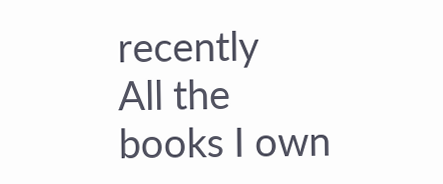recently
All the books I own